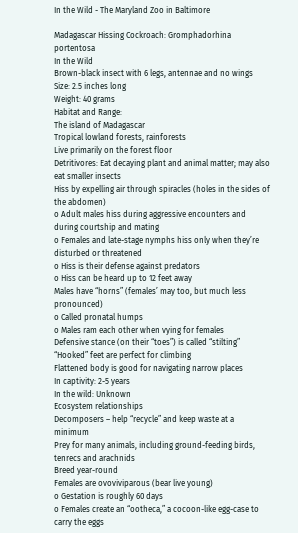In the Wild - The Maryland Zoo in Baltimore

Madagascar Hissing Cockroach: Gromphadorhina portentosa
In the Wild
Brown-black insect with 6 legs, antennae and no wings
Size: 2.5 inches long
Weight: 40 grams
Habitat and Range:
The island of Madagascar
Tropical lowland forests, rainforests
Live primarily on the forest floor
Detritivores: Eat decaying plant and animal matter; may also eat smaller insects
Hiss by expelling air through spiracles (holes in the sides of the abdomen)
o Adult males hiss during aggressive encounters and during courtship and mating
o Females and late-stage nymphs hiss only when they’re disturbed or threatened
o Hiss is their defense against predators
o Hiss can be heard up to 12 feet away
Males have “horns” (females’ may too, but much less pronounced)
o Called pronatal humps
o Males ram each other when vying for females
Defensive stance (on their “toes”) is called “stilting”
“Hooked” feet are perfect for climbing
Flattened body is good for navigating narrow places
In captivity: 2-5 years
In the wild: Unknown
Ecosystem relationships
Decomposers – help “recycle” and keep waste at a minimum
Prey for many animals, including ground-feeding birds, tenrecs and arachnids
Breed year-round
Females are ovoviviparous (bear live young)
o Gestation is roughly 60 days
o Females create an “ootheca,” a cocoon-like egg-case to carry the eggs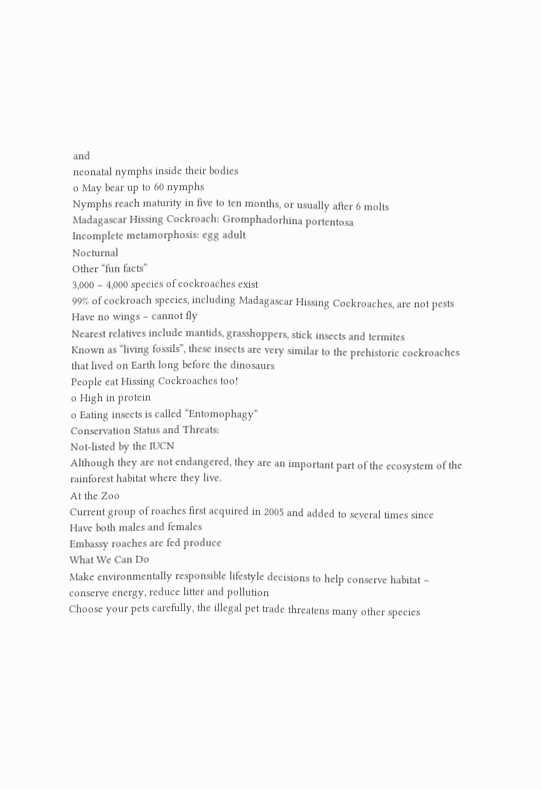and
neonatal nymphs inside their bodies
o May bear up to 60 nymphs
Nymphs reach maturity in five to ten months, or usually after 6 molts
Madagascar Hissing Cockroach: Gromphadorhina portentosa
Incomplete metamorphosis: egg adult
Nocturnal
Other “fun facts”
3,000 – 4,000 species of cockroaches exist
99% of cockroach species, including Madagascar Hissing Cockroaches, are not pests
Have no wings – cannot fly
Nearest relatives include mantids, grasshoppers, stick insects and termites
Known as “living fossils”, these insects are very similar to the prehistoric cockroaches
that lived on Earth long before the dinosaurs
People eat Hissing Cockroaches too!
o High in protein
o Eating insects is called “Entomophagy”
Conservation Status and Threats:
Not-listed by the IUCN
Although they are not endangered, they are an important part of the ecosystem of the
rainforest habitat where they live.
At the Zoo
Current group of roaches first acquired in 2005 and added to several times since
Have both males and females
Embassy roaches are fed produce
What We Can Do
Make environmentally responsible lifestyle decisions to help conserve habitat –
conserve energy, reduce litter and pollution
Choose your pets carefully, the illegal pet trade threatens many other species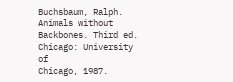Buchsbaum, Ralph. Animals without Backbones. Third ed. Chicago: University of
Chicago, 1987.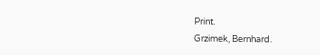Print.
Grzimek, Bernhard.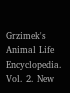Grzimek's Animal Life Encyclopedia. Vol. 2. New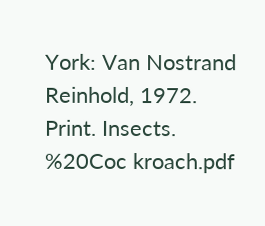York: Van Nostrand
Reinhold, 1972. Print. Insects.
%20Coc kroach.pdf